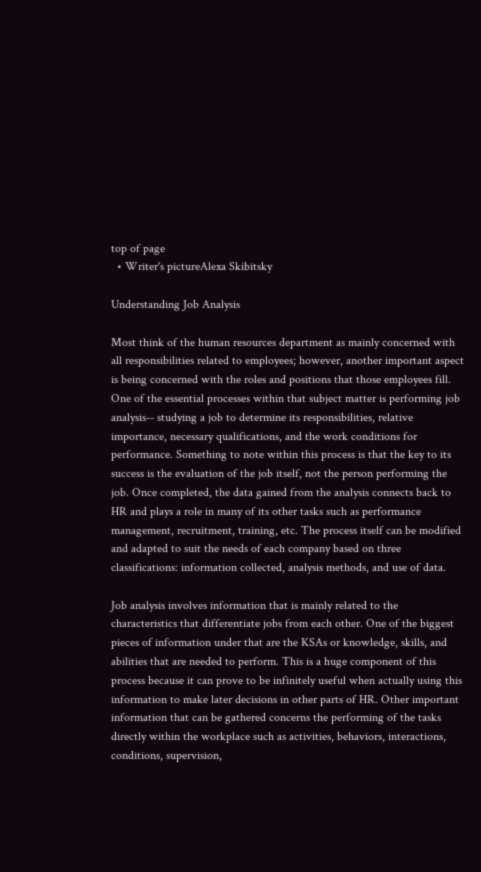top of page
  • Writer's pictureAlexa Skibitsky

Understanding Job Analysis

Most think of the human resources department as mainly concerned with all responsibilities related to employees; however, another important aspect is being concerned with the roles and positions that those employees fill. One of the essential processes within that subject matter is performing job analysis-- studying a job to determine its responsibilities, relative importance, necessary qualifications, and the work conditions for performance. Something to note within this process is that the key to its success is the evaluation of the job itself, not the person performing the job. Once completed, the data gained from the analysis connects back to HR and plays a role in many of its other tasks such as performance management, recruitment, training, etc. The process itself can be modified and adapted to suit the needs of each company based on three classifications: information collected, analysis methods, and use of data.

Job analysis involves information that is mainly related to the characteristics that differentiate jobs from each other. One of the biggest pieces of information under that are the KSAs or knowledge, skills, and abilities that are needed to perform. This is a huge component of this process because it can prove to be infinitely useful when actually using this information to make later decisions in other parts of HR. Other important information that can be gathered concerns the performing of the tasks directly within the workplace such as activities, behaviors, interactions, conditions, supervision,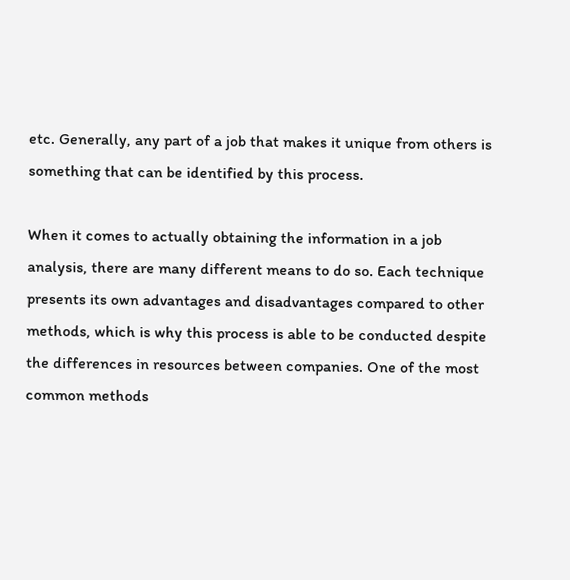etc. Generally, any part of a job that makes it unique from others is something that can be identified by this process.

When it comes to actually obtaining the information in a job analysis, there are many different means to do so. Each technique presents its own advantages and disadvantages compared to other methods, which is why this process is able to be conducted despite the differences in resources between companies. One of the most common methods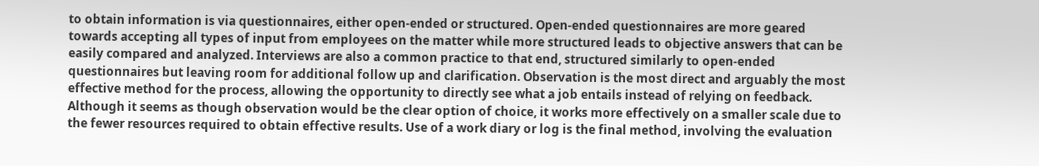to obtain information is via questionnaires, either open-ended or structured. Open-ended questionnaires are more geared towards accepting all types of input from employees on the matter while more structured leads to objective answers that can be easily compared and analyzed. Interviews are also a common practice to that end, structured similarly to open-ended questionnaires but leaving room for additional follow up and clarification. Observation is the most direct and arguably the most effective method for the process, allowing the opportunity to directly see what a job entails instead of relying on feedback. Although it seems as though observation would be the clear option of choice, it works more effectively on a smaller scale due to the fewer resources required to obtain effective results. Use of a work diary or log is the final method, involving the evaluation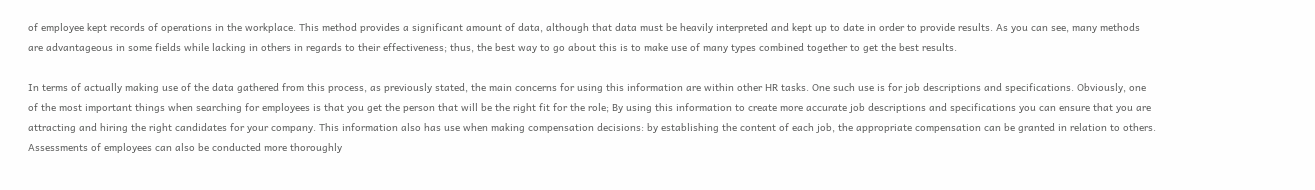of employee kept records of operations in the workplace. This method provides a significant amount of data, although that data must be heavily interpreted and kept up to date in order to provide results. As you can see, many methods are advantageous in some fields while lacking in others in regards to their effectiveness; thus, the best way to go about this is to make use of many types combined together to get the best results.

In terms of actually making use of the data gathered from this process, as previously stated, the main concerns for using this information are within other HR tasks. One such use is for job descriptions and specifications. Obviously, one of the most important things when searching for employees is that you get the person that will be the right fit for the role; By using this information to create more accurate job descriptions and specifications you can ensure that you are attracting and hiring the right candidates for your company. This information also has use when making compensation decisions: by establishing the content of each job, the appropriate compensation can be granted in relation to others. Assessments of employees can also be conducted more thoroughly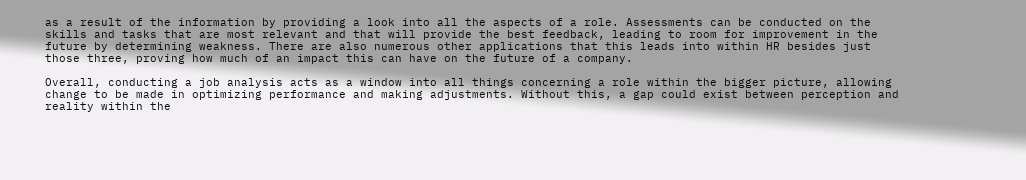as a result of the information by providing a look into all the aspects of a role. Assessments can be conducted on the skills and tasks that are most relevant and that will provide the best feedback, leading to room for improvement in the future by determining weakness. There are also numerous other applications that this leads into within HR besides just those three, proving how much of an impact this can have on the future of a company.

Overall, conducting a job analysis acts as a window into all things concerning a role within the bigger picture, allowing change to be made in optimizing performance and making adjustments. Without this, a gap could exist between perception and reality within the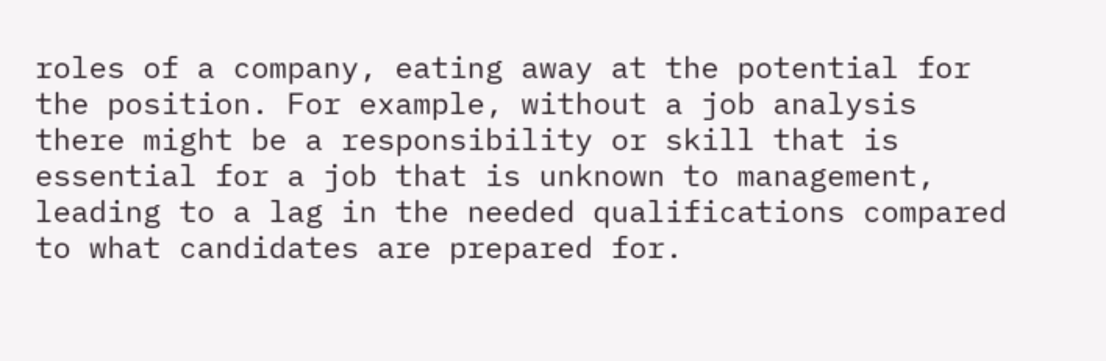roles of a company, eating away at the potential for the position. For example, without a job analysis there might be a responsibility or skill that is essential for a job that is unknown to management, leading to a lag in the needed qualifications compared to what candidates are prepared for.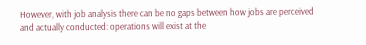However, with job analysis there can be no gaps between how jobs are perceived and actually conducted: operations will exist at the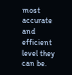most accurate and efficient level they can be.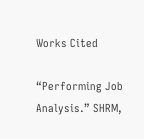Works Cited

“Performing Job Analysis.” SHRM,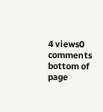4 views0 comments
bottom of page